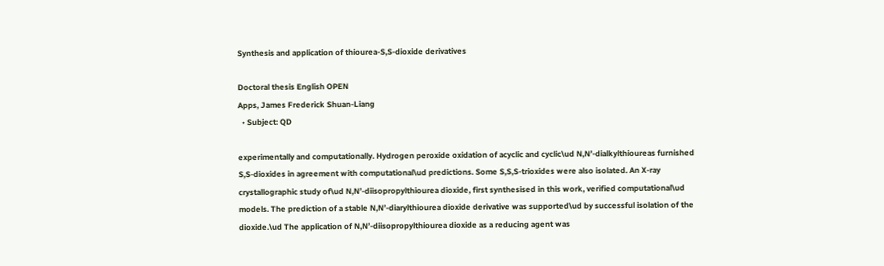Synthesis and application of thiourea-S,S-dioxide derivatives

Doctoral thesis English OPEN
Apps, James Frederick Shuan-Liang
  • Subject: QD

experimentally and computationally. Hydrogen peroxide oxidation of acyclic and cyclic\ud N,N’-dialkylthioureas furnished S,S-dioxides in agreement with computational\ud predictions. Some S,S,S-trioxides were also isolated. An X-ray crystallographic study of\ud N,N’-diisopropylthiourea dioxide, first synthesised in this work, verified computational\ud models. The prediction of a stable N,N’-diarylthiourea dioxide derivative was supported\ud by successful isolation of the dioxide.\ud The application of N,N’-diisopropylthiourea dioxide as a reducing agent was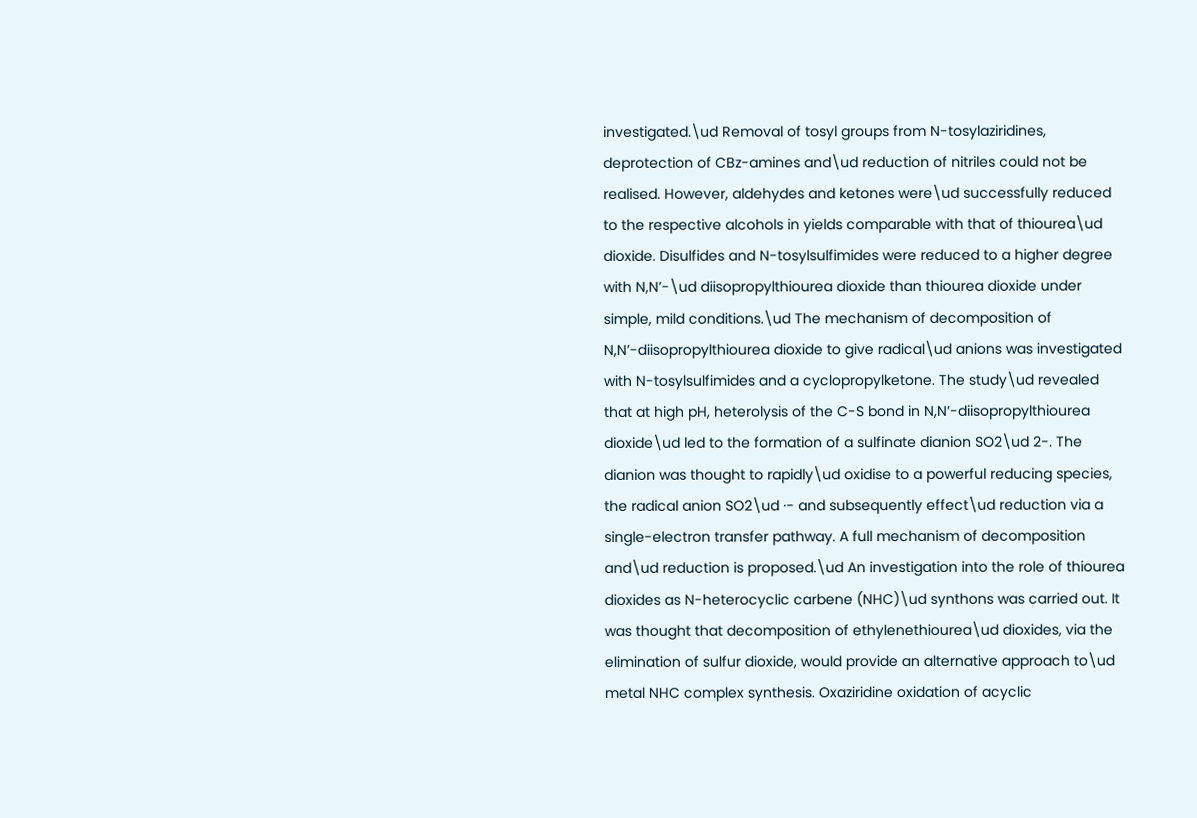investigated.\ud Removal of tosyl groups from N-tosylaziridines, deprotection of CBz-amines and\ud reduction of nitriles could not be realised. However, aldehydes and ketones were\ud successfully reduced to the respective alcohols in yields comparable with that of thiourea\ud dioxide. Disulfides and N-tosylsulfimides were reduced to a higher degree with N,N’-\ud diisopropylthiourea dioxide than thiourea dioxide under simple, mild conditions.\ud The mechanism of decomposition of N,N’-diisopropylthiourea dioxide to give radical\ud anions was investigated with N-tosylsulfimides and a cyclopropylketone. The study\ud revealed that at high pH, heterolysis of the C-S bond in N,N’-diisopropylthiourea dioxide\ud led to the formation of a sulfinate dianion SO2\ud 2-. The dianion was thought to rapidly\ud oxidise to a powerful reducing species, the radical anion SO2\ud ·- and subsequently effect\ud reduction via a single-electron transfer pathway. A full mechanism of decomposition and\ud reduction is proposed.\ud An investigation into the role of thiourea dioxides as N-heterocyclic carbene (NHC)\ud synthons was carried out. It was thought that decomposition of ethylenethiourea\ud dioxides, via the elimination of sulfur dioxide, would provide an alternative approach to\ud metal NHC complex synthesis. Oxaziridine oxidation of acyclic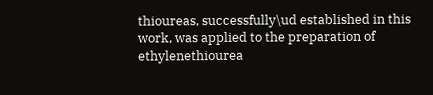thioureas, successfully\ud established in this work, was applied to the preparation of ethylenethiourea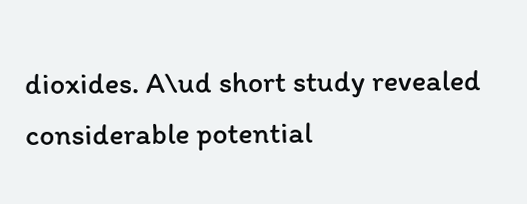dioxides. A\ud short study revealed considerable potential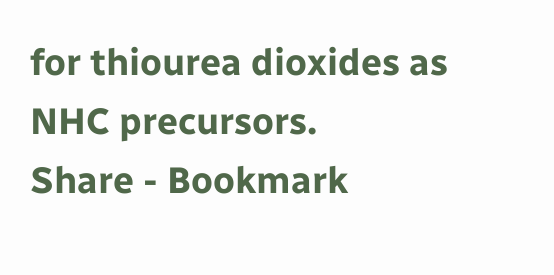for thiourea dioxides as NHC precursors.
Share - Bookmark